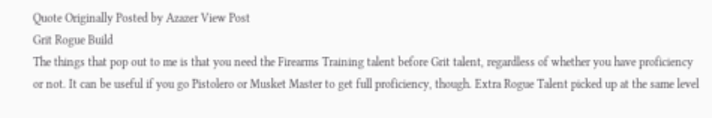Quote Originally Posted by Azazer View Post
Grit Rogue Build
The things that pop out to me is that you need the Firearms Training talent before Grit talent, regardless of whether you have proficiency or not. It can be useful if you go Pistolero or Musket Master to get full proficiency, though. Extra Rogue Talent picked up at the same level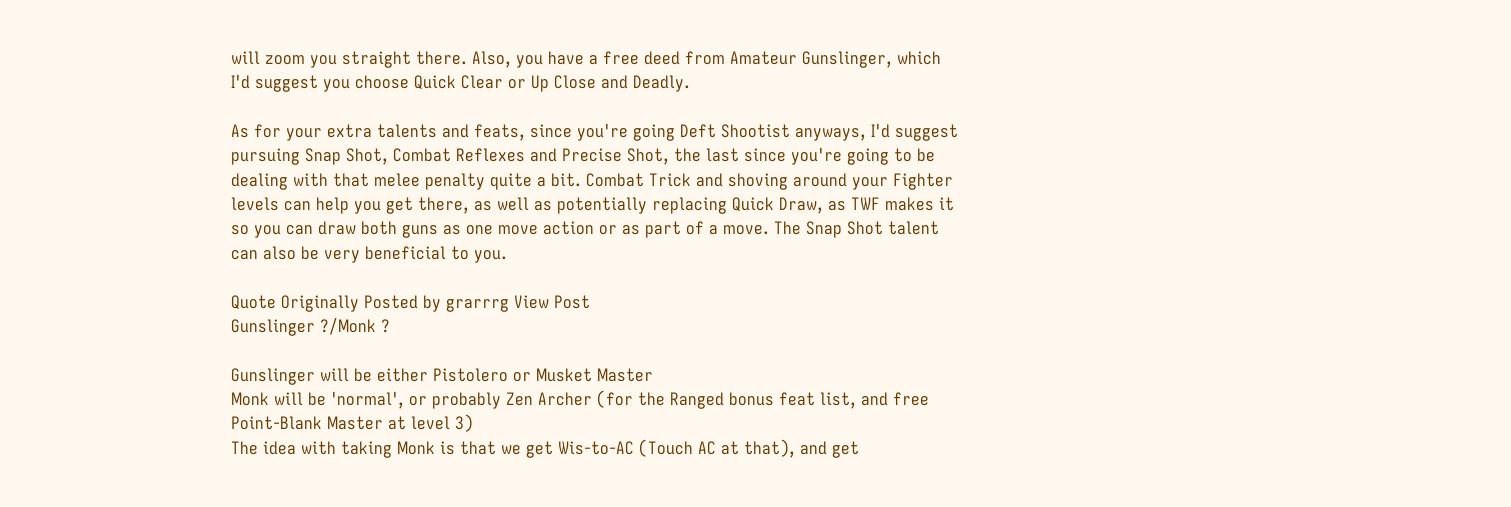will zoom you straight there. Also, you have a free deed from Amateur Gunslinger, which I'd suggest you choose Quick Clear or Up Close and Deadly.

As for your extra talents and feats, since you're going Deft Shootist anyways, I'd suggest pursuing Snap Shot, Combat Reflexes and Precise Shot, the last since you're going to be dealing with that melee penalty quite a bit. Combat Trick and shoving around your Fighter levels can help you get there, as well as potentially replacing Quick Draw, as TWF makes it so you can draw both guns as one move action or as part of a move. The Snap Shot talent can also be very beneficial to you.

Quote Originally Posted by grarrrg View Post
Gunslinger ?/Monk ?

Gunslinger will be either Pistolero or Musket Master
Monk will be 'normal', or probably Zen Archer (for the Ranged bonus feat list, and free Point-Blank Master at level 3)
The idea with taking Monk is that we get Wis-to-AC (Touch AC at that), and get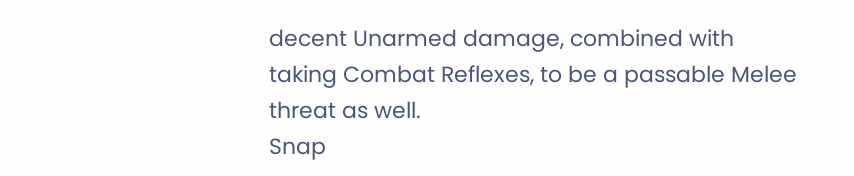decent Unarmed damage, combined with taking Combat Reflexes, to be a passable Melee threat as well.
Snap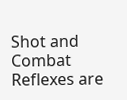Shot and Combat Reflexes are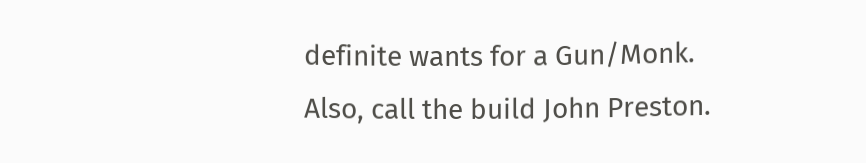definite wants for a Gun/Monk. Also, call the build John Preston.